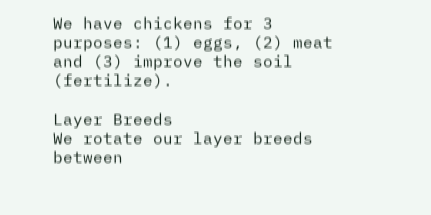We have chickens for 3 purposes: (1) eggs, (2) meat and (3) improve the soil (fertilize).

Layer Breeds
We rotate our layer breeds between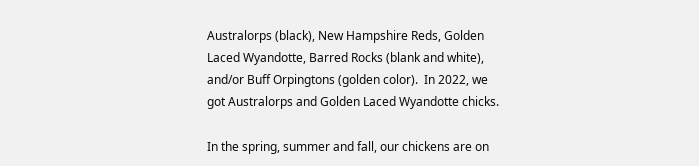Australorps (black), New Hampshire Reds, Golden Laced Wyandotte, Barred Rocks (blank and white), and/or Buff Orpingtons (golden color).  In 2022, we got Australorps and Golden Laced Wyandotte chicks.

In the spring, summer and fall, our chickens are on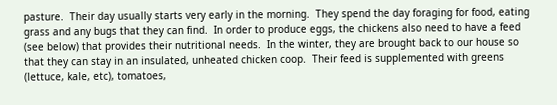pasture.  Their day usually starts very early in the morning.  They spend the day foraging for food, eating grass and any bugs that they can find.  In order to produce eggs, the chickens also need to have a feed (see below) that provides their nutritional needs.  In the winter, they are brought back to our house so that they can stay in an insulated, unheated chicken coop.  Their feed is supplemented with greens (lettuce, kale, etc), tomatoes,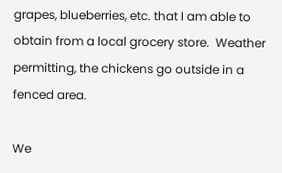grapes, blueberries, etc. that I am able to obtain from a local grocery store.  Weather permitting, the chickens go outside in a fenced area.

We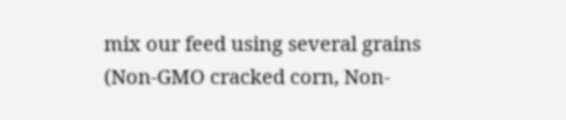mix our feed using several grains (Non-GMO cracked corn, Non-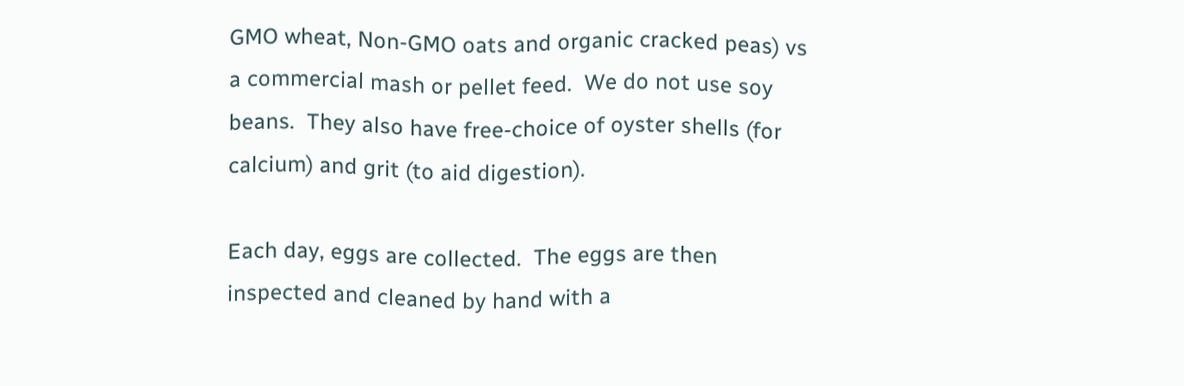GMO wheat, Non-GMO oats and organic cracked peas) vs a commercial mash or pellet feed.  We do not use soy beans.  They also have free-choice of oyster shells (for calcium) and grit (to aid digestion).

Each day, eggs are collected.  The eggs are then inspected and cleaned by hand with a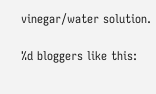vinegar/water solution.

%d bloggers like this: